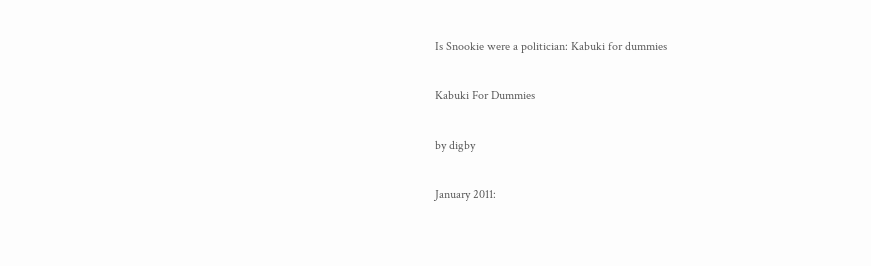Is Snookie were a politician: Kabuki for dummies

Kabuki For Dummies

by digby

January 2011: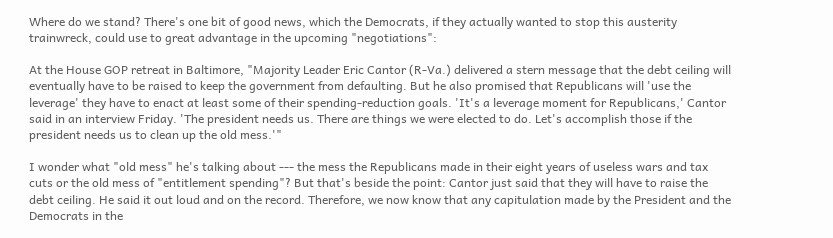Where do we stand? There's one bit of good news, which the Democrats, if they actually wanted to stop this austerity trainwreck, could use to great advantage in the upcoming "negotiations":

At the House GOP retreat in Baltimore, "Majority Leader Eric Cantor (R-Va.) delivered a stern message that the debt ceiling will eventually have to be raised to keep the government from defaulting. But he also promised that Republicans will 'use the leverage' they have to enact at least some of their spending-reduction goals. 'It's a leverage moment for Republicans,' Cantor said in an interview Friday. 'The president needs us. There are things we were elected to do. Let's accomplish those if the president needs us to clean up the old mess.'"

I wonder what "old mess" he's talking about --- the mess the Republicans made in their eight years of useless wars and tax cuts or the old mess of "entitlement spending"? But that's beside the point: Cantor just said that they will have to raise the debt ceiling. He said it out loud and on the record. Therefore, we now know that any capitulation made by the President and the Democrats in the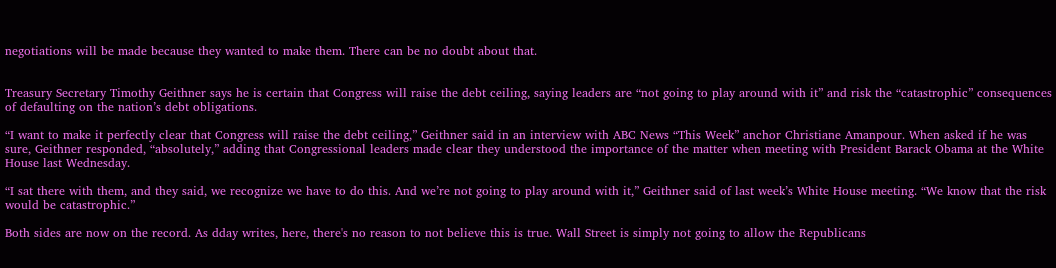negotiations will be made because they wanted to make them. There can be no doubt about that.


Treasury Secretary Timothy Geithner says he is certain that Congress will raise the debt ceiling, saying leaders are “not going to play around with it” and risk the “catastrophic” consequences of defaulting on the nation’s debt obligations.

“I want to make it perfectly clear that Congress will raise the debt ceiling,” Geithner said in an interview with ABC News “This Week” anchor Christiane Amanpour. When asked if he was sure, Geithner responded, “absolutely,” adding that Congressional leaders made clear they understood the importance of the matter when meeting with President Barack Obama at the White House last Wednesday.

“I sat there with them, and they said, we recognize we have to do this. And we’re not going to play around with it,” Geithner said of last week’s White House meeting. “We know that the risk would be catastrophic.”

Both sides are now on the record. As dday writes, here, there's no reason to not believe this is true. Wall Street is simply not going to allow the Republicans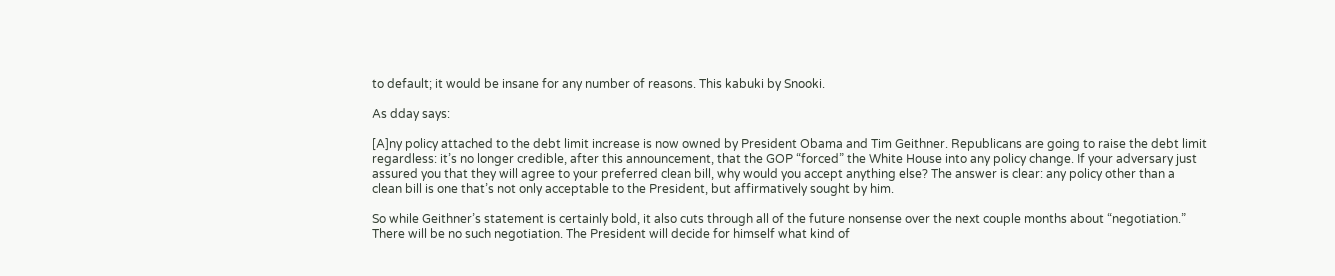to default; it would be insane for any number of reasons. This kabuki by Snooki.

As dday says:

[A]ny policy attached to the debt limit increase is now owned by President Obama and Tim Geithner. Republicans are going to raise the debt limit regardless: it’s no longer credible, after this announcement, that the GOP “forced” the White House into any policy change. If your adversary just assured you that they will agree to your preferred clean bill, why would you accept anything else? The answer is clear: any policy other than a clean bill is one that’s not only acceptable to the President, but affirmatively sought by him.

So while Geithner’s statement is certainly bold, it also cuts through all of the future nonsense over the next couple months about “negotiation.” There will be no such negotiation. The President will decide for himself what kind of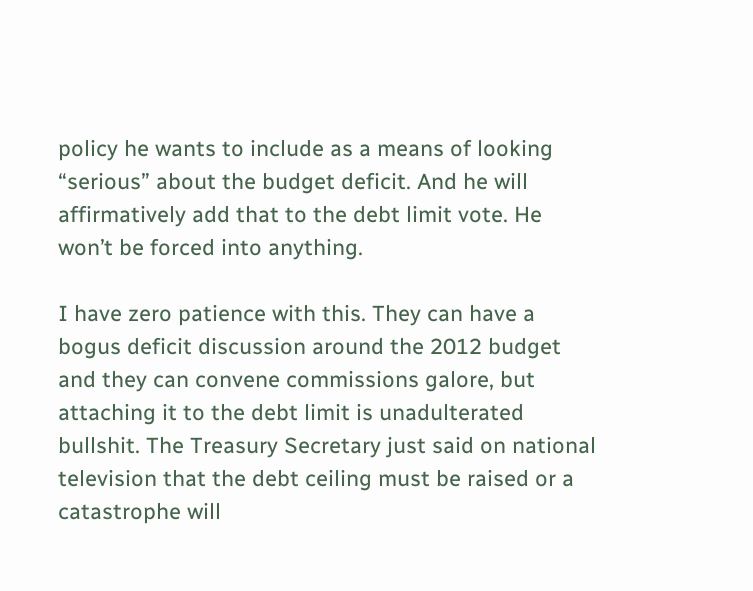policy he wants to include as a means of looking “serious” about the budget deficit. And he will affirmatively add that to the debt limit vote. He won’t be forced into anything.

I have zero patience with this. They can have a bogus deficit discussion around the 2012 budget and they can convene commissions galore, but attaching it to the debt limit is unadulterated bullshit. The Treasury Secretary just said on national television that the debt ceiling must be raised or a catastrophe will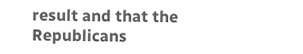result and that the Republicans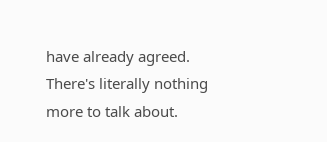have already agreed. There's literally nothing more to talk about.